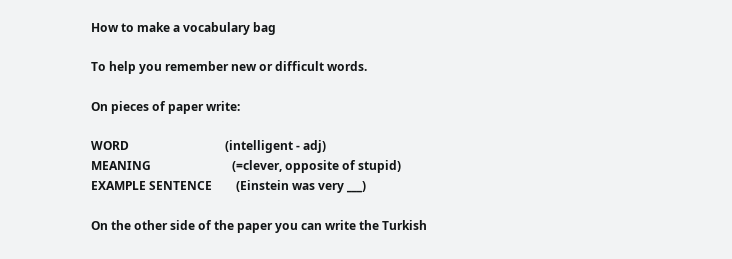How to make a vocabulary bag

To help you remember new or difficult words.

On pieces of paper write:

WORD                                (intelligent - adj)
MEANING                           (=clever, opposite of stupid)
EXAMPLE SENTENCE        (Einstein was very ___)

On the other side of the paper you can write the Turkish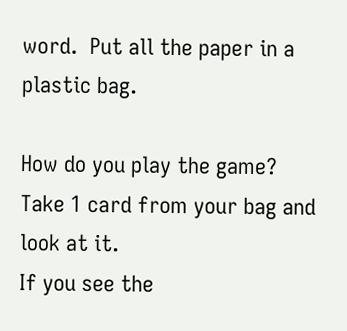word.  Put all the paper in a plastic bag.

How do you play the game?
Take 1 card from your bag and look at it.
If you see the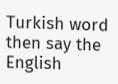Turkish word then say the English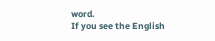word.
If you see the English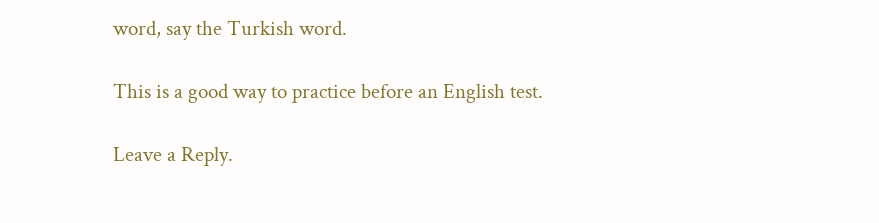word, say the Turkish word.

This is a good way to practice before an English test.

Leave a Reply.